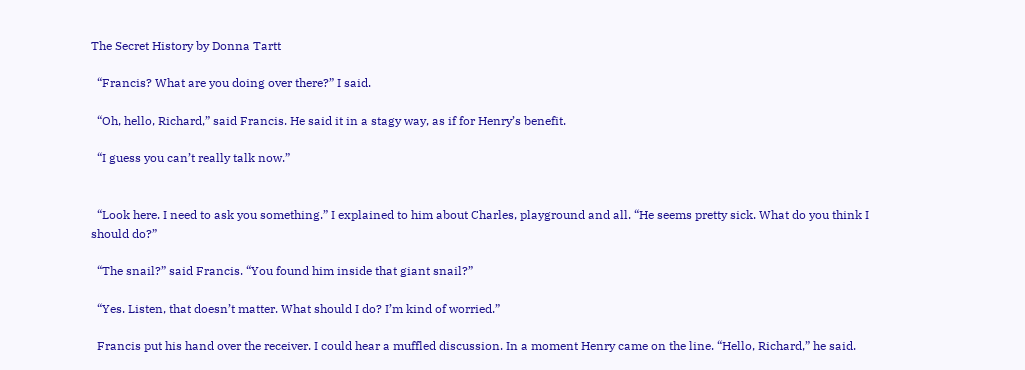The Secret History by Donna Tartt

  “Francis? What are you doing over there?” I said.

  “Oh, hello, Richard,” said Francis. He said it in a stagy way, as if for Henry’s benefit.

  “I guess you can’t really talk now.”


  “Look here. I need to ask you something.” I explained to him about Charles, playground and all. “He seems pretty sick. What do you think I should do?”

  “The snail?” said Francis. “You found him inside that giant snail?”

  “Yes. Listen, that doesn’t matter. What should I do? I’m kind of worried.”

  Francis put his hand over the receiver. I could hear a muffled discussion. In a moment Henry came on the line. “Hello, Richard,” he said.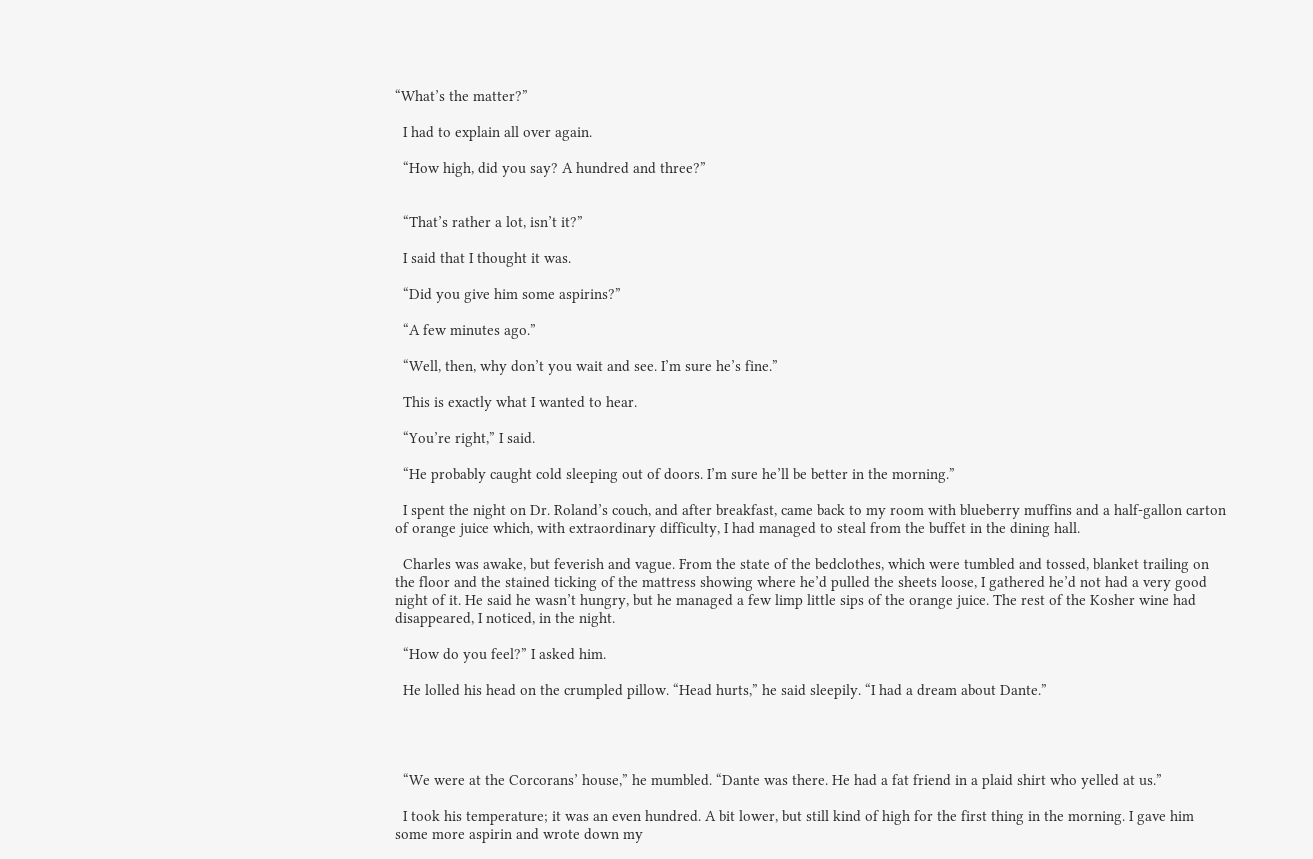“What’s the matter?”

  I had to explain all over again.

  “How high, did you say? A hundred and three?”


  “That’s rather a lot, isn’t it?”

  I said that I thought it was.

  “Did you give him some aspirins?”

  “A few minutes ago.”

  “Well, then, why don’t you wait and see. I’m sure he’s fine.”

  This is exactly what I wanted to hear.

  “You’re right,” I said.

  “He probably caught cold sleeping out of doors. I’m sure he’ll be better in the morning.”

  I spent the night on Dr. Roland’s couch, and after breakfast, came back to my room with blueberry muffins and a half-gallon carton of orange juice which, with extraordinary difficulty, I had managed to steal from the buffet in the dining hall.

  Charles was awake, but feverish and vague. From the state of the bedclothes, which were tumbled and tossed, blanket trailing on the floor and the stained ticking of the mattress showing where he’d pulled the sheets loose, I gathered he’d not had a very good night of it. He said he wasn’t hungry, but he managed a few limp little sips of the orange juice. The rest of the Kosher wine had disappeared, I noticed, in the night.

  “How do you feel?” I asked him.

  He lolled his head on the crumpled pillow. “Head hurts,” he said sleepily. “I had a dream about Dante.”




  “We were at the Corcorans’ house,” he mumbled. “Dante was there. He had a fat friend in a plaid shirt who yelled at us.”

  I took his temperature; it was an even hundred. A bit lower, but still kind of high for the first thing in the morning. I gave him some more aspirin and wrote down my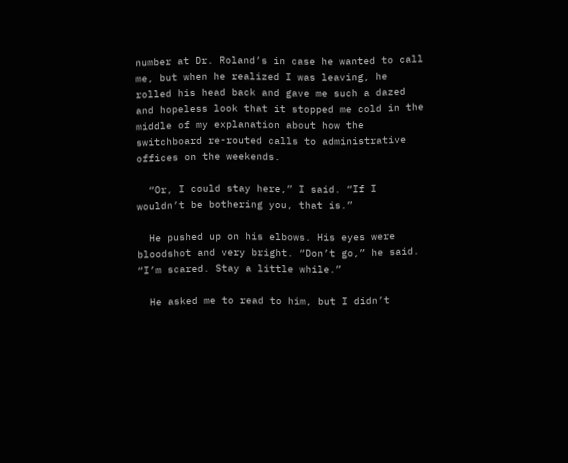number at Dr. Roland’s in case he wanted to call me, but when he realized I was leaving, he rolled his head back and gave me such a dazed and hopeless look that it stopped me cold in the middle of my explanation about how the switchboard re-routed calls to administrative offices on the weekends.

  “Or, I could stay here,” I said. “If I wouldn’t be bothering you, that is.”

  He pushed up on his elbows. His eyes were bloodshot and very bright. “Don’t go,” he said. “I’m scared. Stay a little while.”

  He asked me to read to him, but I didn’t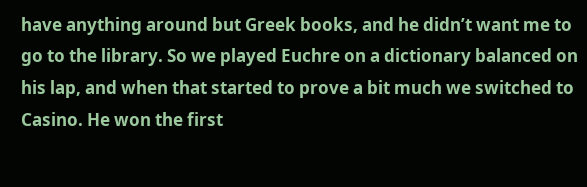have anything around but Greek books, and he didn’t want me to go to the library. So we played Euchre on a dictionary balanced on his lap, and when that started to prove a bit much we switched to Casino. He won the first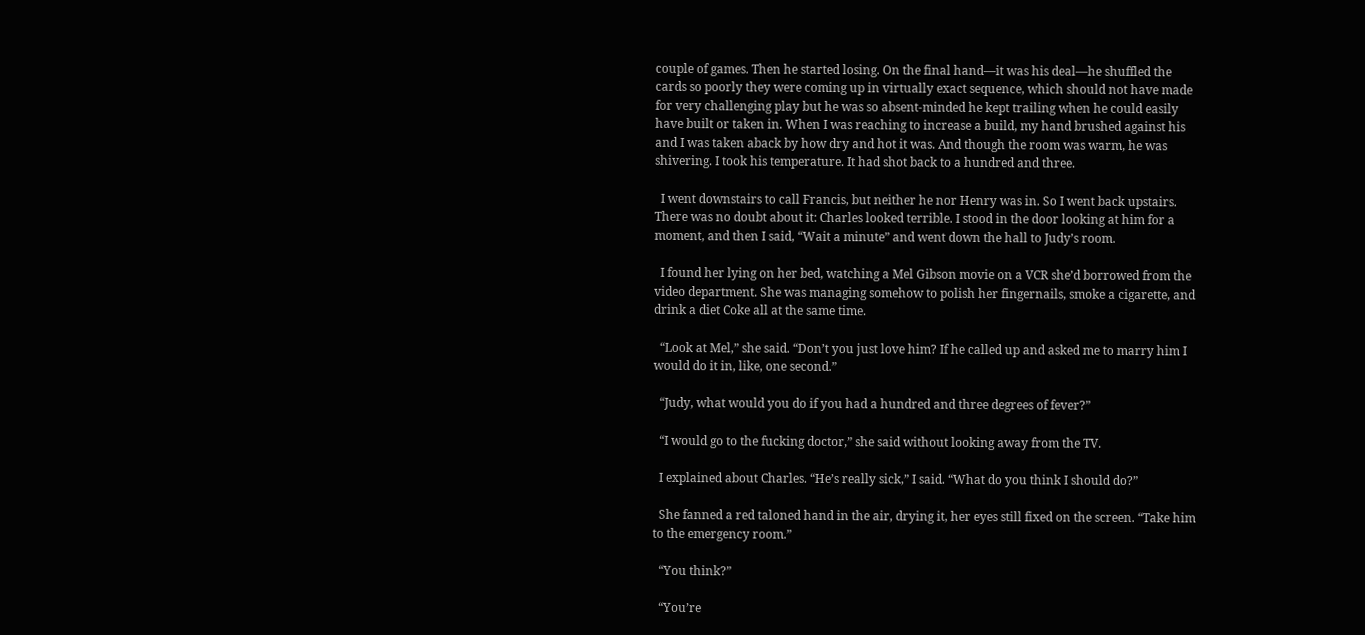couple of games. Then he started losing. On the final hand—it was his deal—he shuffled the cards so poorly they were coming up in virtually exact sequence, which should not have made for very challenging play but he was so absent-minded he kept trailing when he could easily have built or taken in. When I was reaching to increase a build, my hand brushed against his and I was taken aback by how dry and hot it was. And though the room was warm, he was shivering. I took his temperature. It had shot back to a hundred and three.

  I went downstairs to call Francis, but neither he nor Henry was in. So I went back upstairs. There was no doubt about it: Charles looked terrible. I stood in the door looking at him for a moment, and then I said, “Wait a minute” and went down the hall to Judy’s room.

  I found her lying on her bed, watching a Mel Gibson movie on a VCR she’d borrowed from the video department. She was managing somehow to polish her fingernails, smoke a cigarette, and drink a diet Coke all at the same time.

  “Look at Mel,” she said. “Don’t you just love him? If he called up and asked me to marry him I would do it in, like, one second.”

  “Judy, what would you do if you had a hundred and three degrees of fever?”

  “I would go to the fucking doctor,” she said without looking away from the TV.

  I explained about Charles. “He’s really sick,” I said. “What do you think I should do?”

  She fanned a red taloned hand in the air, drying it, her eyes still fixed on the screen. “Take him to the emergency room.”

  “You think?”

  “You’re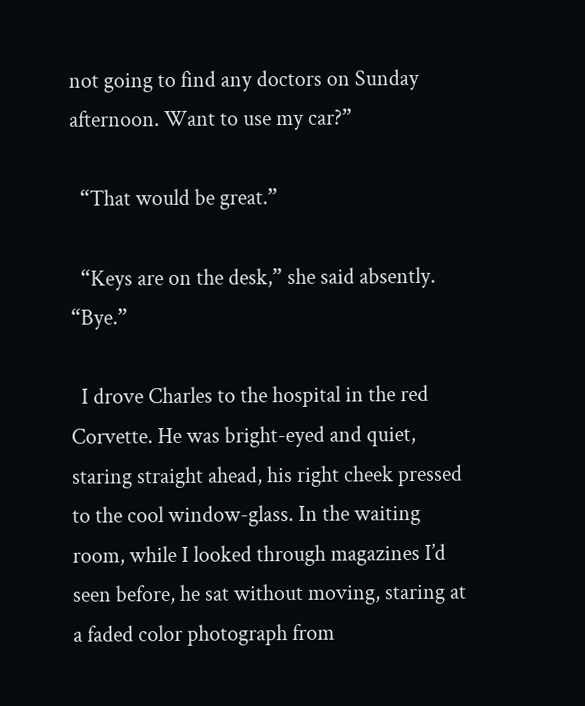not going to find any doctors on Sunday afternoon. Want to use my car?”

  “That would be great.”

  “Keys are on the desk,” she said absently. “Bye.”

  I drove Charles to the hospital in the red Corvette. He was bright-eyed and quiet, staring straight ahead, his right cheek pressed to the cool window-glass. In the waiting room, while I looked through magazines I’d seen before, he sat without moving, staring at a faded color photograph from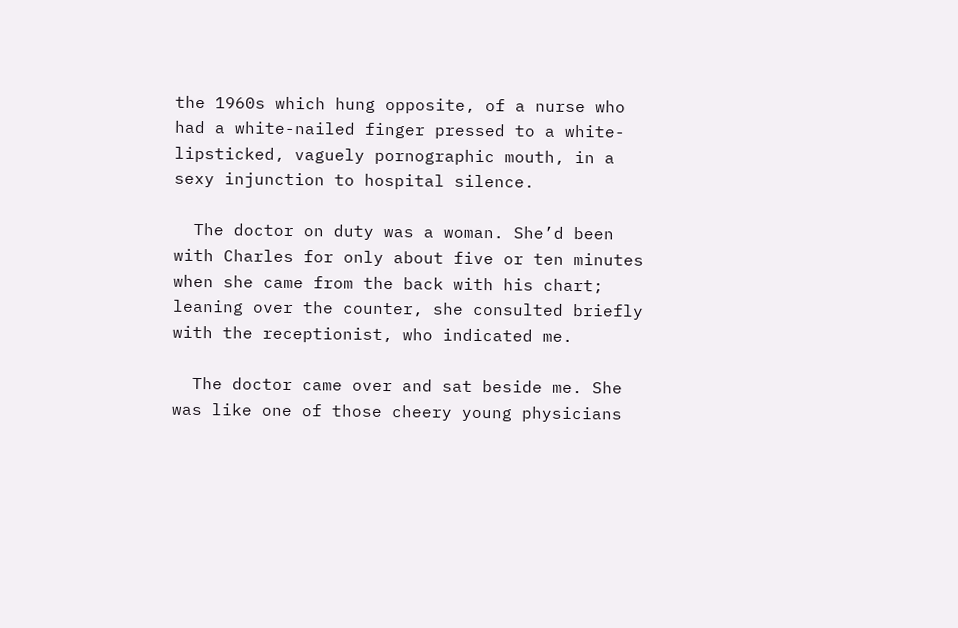the 1960s which hung opposite, of a nurse who had a white-nailed finger pressed to a white-lipsticked, vaguely pornographic mouth, in a sexy injunction to hospital silence.

  The doctor on duty was a woman. She’d been with Charles for only about five or ten minutes when she came from the back with his chart; leaning over the counter, she consulted briefly with the receptionist, who indicated me.

  The doctor came over and sat beside me. She was like one of those cheery young physicians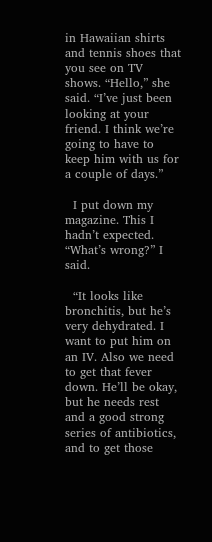in Hawaiian shirts and tennis shoes that you see on TV shows. “Hello,” she said. “I’ve just been looking at your friend. I think we’re going to have to keep him with us for a couple of days.”

  I put down my magazine. This I hadn’t expected. “What’s wrong?” I said.

  “It looks like bronchitis, but he’s very dehydrated. I want to put him on an IV. Also we need to get that fever down. He’ll be okay, but he needs rest and a good strong series of antibiotics, and to get those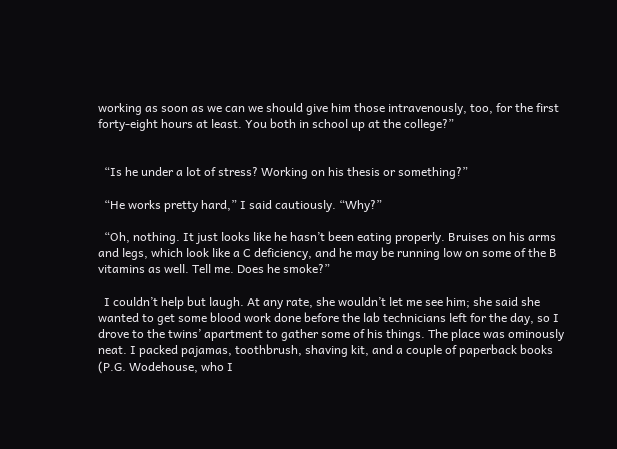working as soon as we can we should give him those intravenously, too, for the first forty-eight hours at least. You both in school up at the college?”


  “Is he under a lot of stress? Working on his thesis or something?”

  “He works pretty hard,” I said cautiously. “Why?”

  “Oh, nothing. It just looks like he hasn’t been eating properly. Bruises on his arms and legs, which look like a C deficiency, and he may be running low on some of the B vitamins as well. Tell me. Does he smoke?”

  I couldn’t help but laugh. At any rate, she wouldn’t let me see him; she said she wanted to get some blood work done before the lab technicians left for the day, so I drove to the twins’ apartment to gather some of his things. The place was ominously neat. I packed pajamas, toothbrush, shaving kit, and a couple of paperback books (P.G. Wodehouse, who I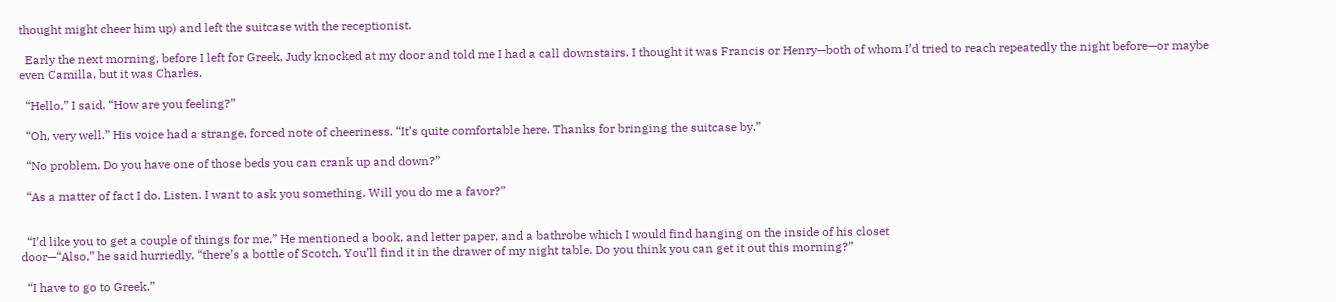thought might cheer him up) and left the suitcase with the receptionist.

  Early the next morning, before I left for Greek, Judy knocked at my door and told me I had a call downstairs. I thought it was Francis or Henry—both of whom I’d tried to reach repeatedly the night before—or maybe even Camilla, but it was Charles.

  “Hello,” I said. “How are you feeling?”

  “Oh, very well.” His voice had a strange, forced note of cheeriness. “It’s quite comfortable here. Thanks for bringing the suitcase by.”

  “No problem. Do you have one of those beds you can crank up and down?”

  “As a matter of fact I do. Listen. I want to ask you something. Will you do me a favor?”


  “I’d like you to get a couple of things for me.” He mentioned a book, and letter paper, and a bathrobe which I would find hanging on the inside of his closet
door—“Also,” he said hurriedly, “there’s a bottle of Scotch. You’ll find it in the drawer of my night table. Do you think you can get it out this morning?”

  “I have to go to Greek.”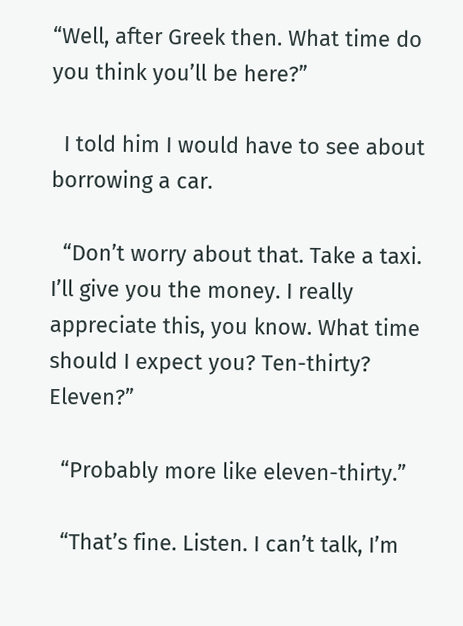“Well, after Greek then. What time do you think you’ll be here?”

  I told him I would have to see about borrowing a car.

  “Don’t worry about that. Take a taxi. I’ll give you the money. I really appreciate this, you know. What time should I expect you? Ten-thirty? Eleven?”

  “Probably more like eleven-thirty.”

  “That’s fine. Listen. I can’t talk, I’m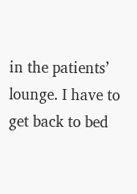in the patients’ lounge. I have to get back to bed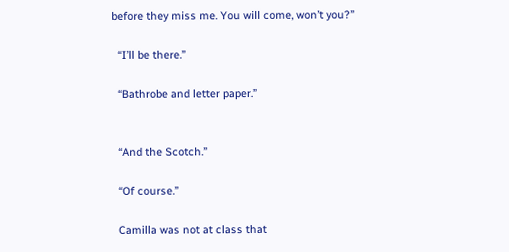before they miss me. You will come, won’t you?”

  “I’ll be there.”

  “Bathrobe and letter paper.”


  “And the Scotch.”

  “Of course.”

  Camilla was not at class that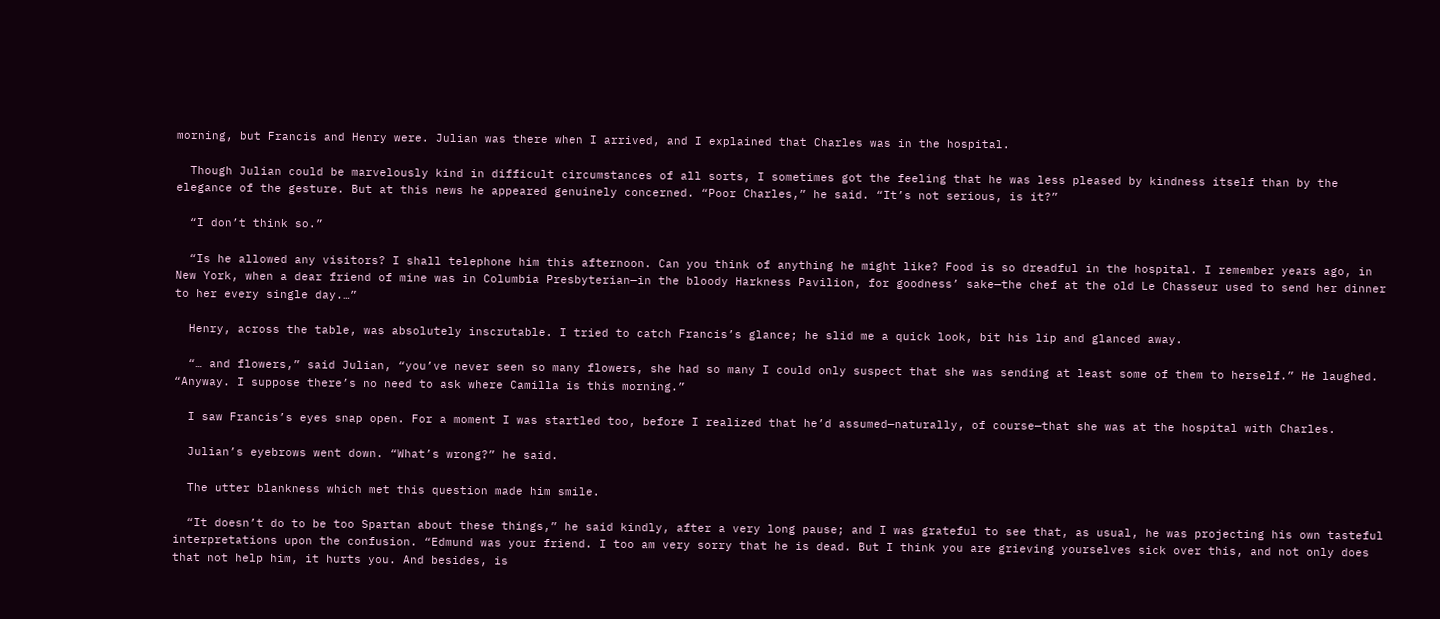morning, but Francis and Henry were. Julian was there when I arrived, and I explained that Charles was in the hospital.

  Though Julian could be marvelously kind in difficult circumstances of all sorts, I sometimes got the feeling that he was less pleased by kindness itself than by the elegance of the gesture. But at this news he appeared genuinely concerned. “Poor Charles,” he said. “It’s not serious, is it?”

  “I don’t think so.”

  “Is he allowed any visitors? I shall telephone him this afternoon. Can you think of anything he might like? Food is so dreadful in the hospital. I remember years ago, in New York, when a dear friend of mine was in Columbia Presbyterian—in the bloody Harkness Pavilion, for goodness’ sake—the chef at the old Le Chasseur used to send her dinner to her every single day.…”

  Henry, across the table, was absolutely inscrutable. I tried to catch Francis’s glance; he slid me a quick look, bit his lip and glanced away.

  “… and flowers,” said Julian, “you’ve never seen so many flowers, she had so many I could only suspect that she was sending at least some of them to herself.” He laughed. “Anyway. I suppose there’s no need to ask where Camilla is this morning.”

  I saw Francis’s eyes snap open. For a moment I was startled too, before I realized that he’d assumed—naturally, of course—that she was at the hospital with Charles.

  Julian’s eyebrows went down. “What’s wrong?” he said.

  The utter blankness which met this question made him smile.

  “It doesn’t do to be too Spartan about these things,” he said kindly, after a very long pause; and I was grateful to see that, as usual, he was projecting his own tasteful interpretations upon the confusion. “Edmund was your friend. I too am very sorry that he is dead. But I think you are grieving yourselves sick over this, and not only does that not help him, it hurts you. And besides, is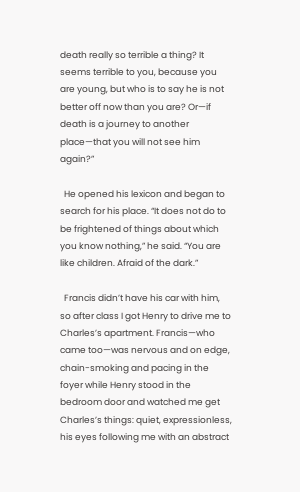death really so terrible a thing? It seems terrible to you, because you are young, but who is to say he is not better off now than you are? Or—if death is a journey to another place—that you will not see him again?”

  He opened his lexicon and began to search for his place. “It does not do to be frightened of things about which you know nothing,” he said. “You are like children. Afraid of the dark.”

  Francis didn’t have his car with him, so after class I got Henry to drive me to Charles’s apartment. Francis—who came too—was nervous and on edge, chain-smoking and pacing in the foyer while Henry stood in the bedroom door and watched me get Charles’s things: quiet, expressionless, his eyes following me with an abstract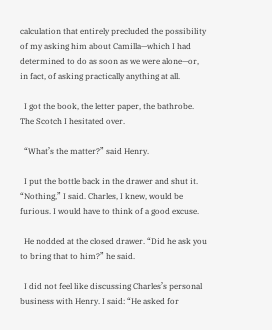calculation that entirely precluded the possibility of my asking him about Camilla—which I had determined to do as soon as we were alone—or, in fact, of asking practically anything at all.

  I got the book, the letter paper, the bathrobe. The Scotch I hesitated over.

  “What’s the matter?” said Henry.

  I put the bottle back in the drawer and shut it. “Nothing,” I said. Charles, I knew, would be furious. I would have to think of a good excuse.

  He nodded at the closed drawer. “Did he ask you to bring that to him?” he said.

  I did not feel like discussing Charles’s personal business with Henry. I said: “He asked for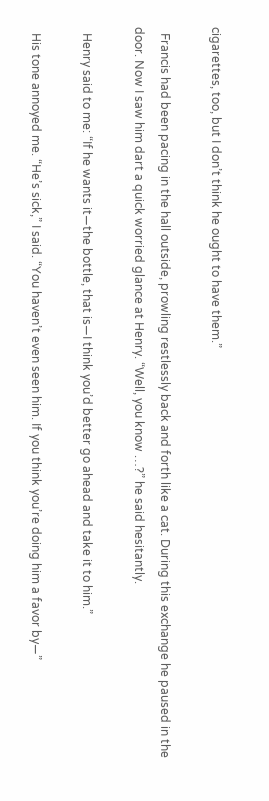cigarettes, too, but I don’t think he ought to have them.”

  Francis had been pacing in the hall outside, prowling restlessly back and forth like a cat. During this exchange he paused in the door. Now I saw him dart a quick worried glance at Henry. “Well, you know …?” he said hesitantly.

  Henry said to me: “If he wants it—the bottle, that is—I think you’d better go ahead and take it to him.”

  His tone annoyed me. “He’s sick,” I said. “You haven’t even seen him. If you think you’re doing him a favor by—”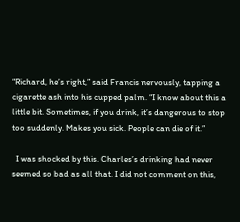“Richard, he’s right,” said Francis nervously, tapping a cigarette ash into his cupped palm. “I know about this a little bit. Sometimes, if you drink, it’s dangerous to stop too suddenly. Makes you sick. People can die of it.”

  I was shocked by this. Charles’s drinking had never seemed so bad as all that. I did not comment on this,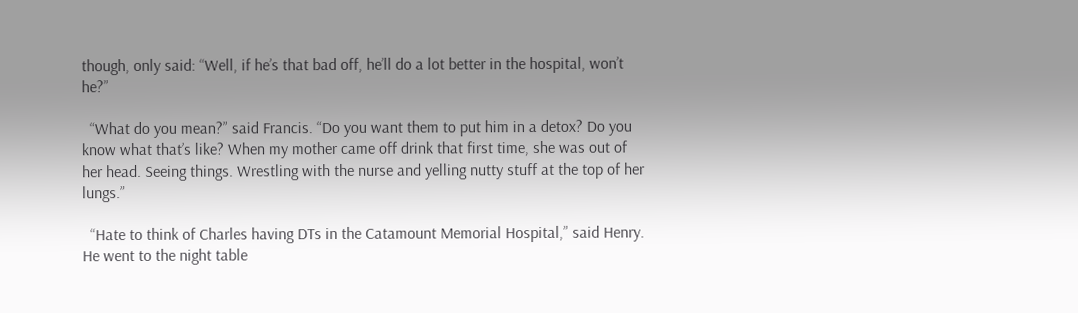though, only said: “Well, if he’s that bad off, he’ll do a lot better in the hospital, won’t he?”

  “What do you mean?” said Francis. “Do you want them to put him in a detox? Do you know what that’s like? When my mother came off drink that first time, she was out of her head. Seeing things. Wrestling with the nurse and yelling nutty stuff at the top of her lungs.”

  “Hate to think of Charles having DTs in the Catamount Memorial Hospital,” said Henry. He went to the night table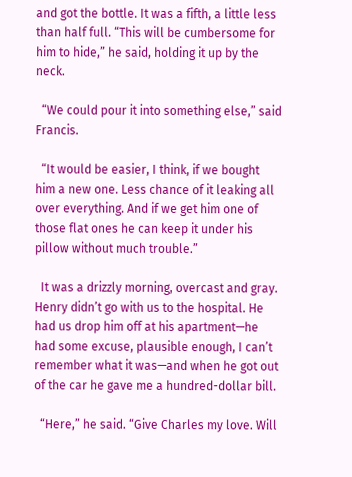and got the bottle. It was a fifth, a little less than half full. “This will be cumbersome for him to hide,” he said, holding it up by the neck.

  “We could pour it into something else,” said Francis.

  “It would be easier, I think, if we bought him a new one. Less chance of it leaking all over everything. And if we get him one of those flat ones he can keep it under his pillow without much trouble.”

  It was a drizzly morning, overcast and gray. Henry didn’t go with us to the hospital. He had us drop him off at his apartment—he had some excuse, plausible enough, I can’t remember what it was—and when he got out of the car he gave me a hundred-dollar bill.

  “Here,” he said. “Give Charles my love. Will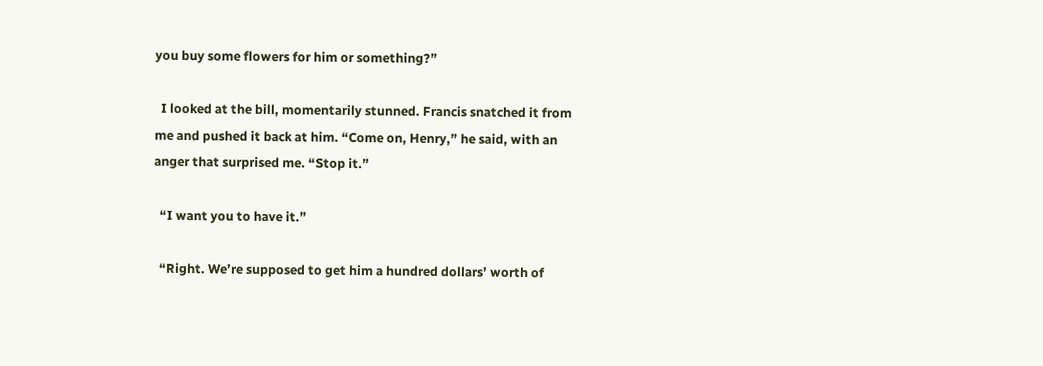you buy some flowers for him or something?”

  I looked at the bill, momentarily stunned. Francis snatched it from me and pushed it back at him. “Come on, Henry,” he said, with an anger that surprised me. “Stop it.”

  “I want you to have it.”

  “Right. We’re supposed to get him a hundred dollars’ worth of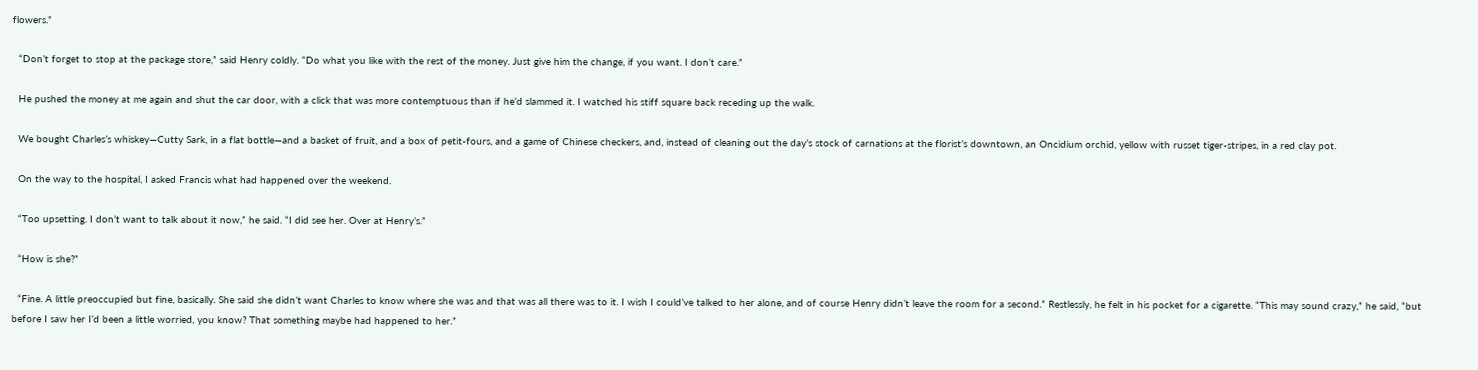flowers.”

  “Don’t forget to stop at the package store,” said Henry coldly. “Do what you like with the rest of the money. Just give him the change, if you want. I don’t care.”

  He pushed the money at me again and shut the car door, with a click that was more contemptuous than if he’d slammed it. I watched his stiff square back receding up the walk.

  We bought Charles’s whiskey—Cutty Sark, in a flat bottle—and a basket of fruit, and a box of petit-fours, and a game of Chinese checkers, and, instead of cleaning out the day’s stock of carnations at the florist’s downtown, an Oncidium orchid, yellow with russet tiger-stripes, in a red clay pot.

  On the way to the hospital, I asked Francis what had happened over the weekend.

  “Too upsetting. I don’t want to talk about it now,” he said. “I did see her. Over at Henry’s.”

  “How is she?”

  “Fine. A little preoccupied but fine, basically. She said she didn’t want Charles to know where she was and that was all there was to it. I wish I could’ve talked to her alone, and of course Henry didn’t leave the room for a second.” Restlessly, he felt in his pocket for a cigarette. “This may sound crazy,” he said, “but before I saw her I’d been a little worried, you know? That something maybe had happened to her.”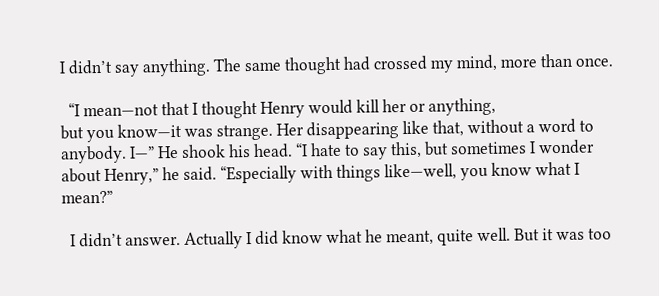I didn’t say anything. The same thought had crossed my mind, more than once.

  “I mean—not that I thought Henry would kill her or anything,
but you know—it was strange. Her disappearing like that, without a word to anybody. I—” He shook his head. “I hate to say this, but sometimes I wonder about Henry,” he said. “Especially with things like—well, you know what I mean?”

  I didn’t answer. Actually I did know what he meant, quite well. But it was too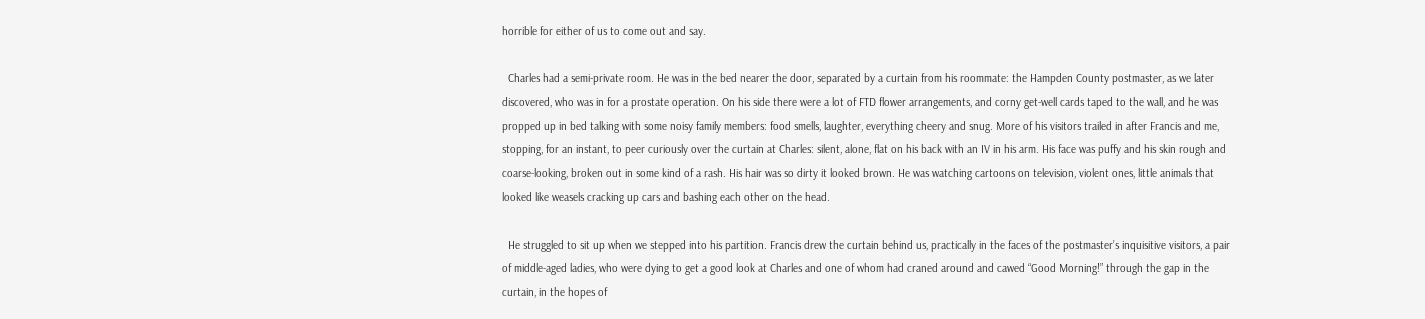horrible for either of us to come out and say.

  Charles had a semi-private room. He was in the bed nearer the door, separated by a curtain from his roommate: the Hampden County postmaster, as we later discovered, who was in for a prostate operation. On his side there were a lot of FTD flower arrangements, and corny get-well cards taped to the wall, and he was propped up in bed talking with some noisy family members: food smells, laughter, everything cheery and snug. More of his visitors trailed in after Francis and me, stopping, for an instant, to peer curiously over the curtain at Charles: silent, alone, flat on his back with an IV in his arm. His face was puffy and his skin rough and coarse-looking, broken out in some kind of a rash. His hair was so dirty it looked brown. He was watching cartoons on television, violent ones, little animals that looked like weasels cracking up cars and bashing each other on the head.

  He struggled to sit up when we stepped into his partition. Francis drew the curtain behind us, practically in the faces of the postmaster’s inquisitive visitors, a pair of middle-aged ladies, who were dying to get a good look at Charles and one of whom had craned around and cawed “Good Morning!” through the gap in the curtain, in the hopes of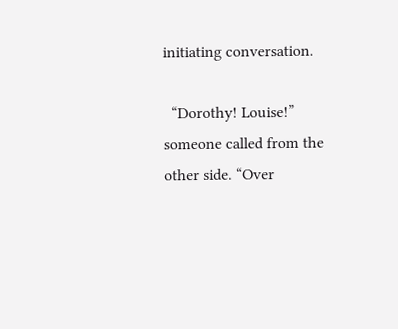initiating conversation.

  “Dorothy! Louise!” someone called from the other side. “Over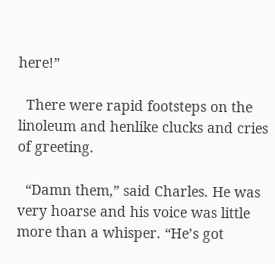here!”

  There were rapid footsteps on the linoleum and henlike clucks and cries of greeting.

  “Damn them,” said Charles. He was very hoarse and his voice was little more than a whisper. “He’s got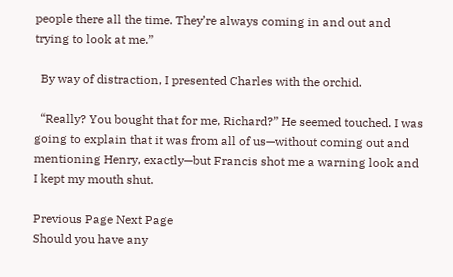people there all the time. They’re always coming in and out and trying to look at me.”

  By way of distraction, I presented Charles with the orchid.

  “Really? You bought that for me, Richard?” He seemed touched. I was going to explain that it was from all of us—without coming out and mentioning Henry, exactly—but Francis shot me a warning look and I kept my mouth shut.

Previous Page Next Page
Should you have any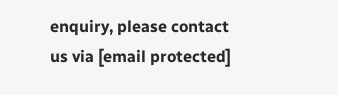enquiry, please contact us via [email protected]